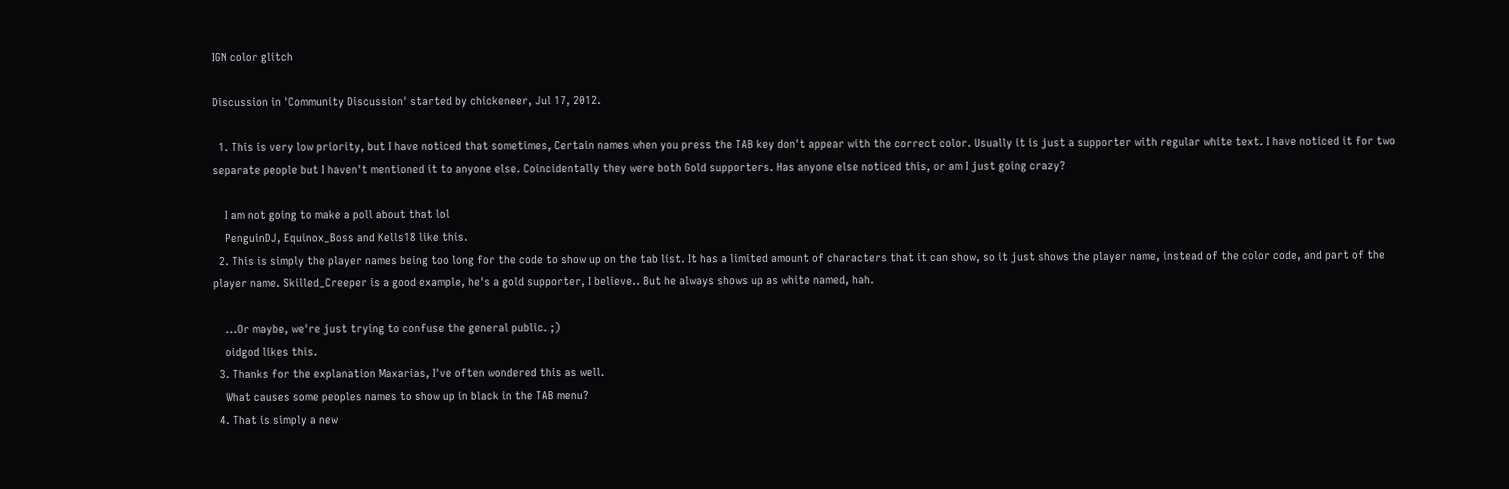IGN color glitch

Discussion in 'Community Discussion' started by chickeneer, Jul 17, 2012.

  1. This is very low priority, but I have noticed that sometimes, Certain names when you press the TAB key don't appear with the correct color. Usually it is just a supporter with regular white text. I have noticed it for two separate people but I haven't mentioned it to anyone else. Coincidentally they were both Gold supporters. Has anyone else noticed this, or am I just going crazy?

    I am not going to make a poll about that lol
    PenguinDJ, Equinox_Boss and Kells18 like this.
  2. This is simply the player names being too long for the code to show up on the tab list. It has a limited amount of characters that it can show, so it just shows the player name, instead of the color code, and part of the player name. Skilled_Creeper is a good example, he's a gold supporter, I believe.. But he always shows up as white named, hah.

    ...Or maybe, we're just trying to confuse the general public. ;)
    oidgod likes this.
  3. Thanks for the explanation Maxarias, I've often wondered this as well.
    What causes some peoples names to show up in black in the TAB menu?
  4. That is simply a new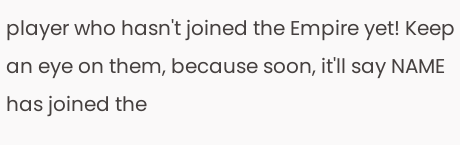player who hasn't joined the Empire yet! Keep an eye on them, because soon, it'll say NAME has joined the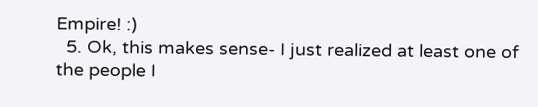Empire! :)
  5. Ok, this makes sense- I just realized at least one of the people I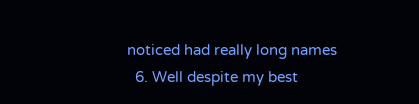noticed had really long names
  6. Well despite my best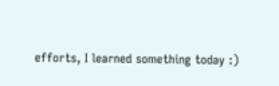efforts, I learned something today :)